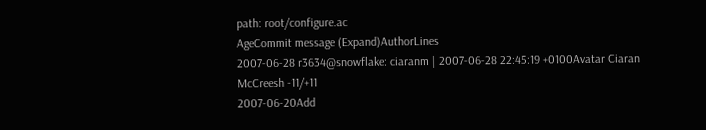path: root/configure.ac
AgeCommit message (Expand)AuthorLines
2007-06-28 r3634@snowflake: ciaranm | 2007-06-28 22:45:19 +0100Avatar Ciaran McCreesh -11/+11
2007-06-20Add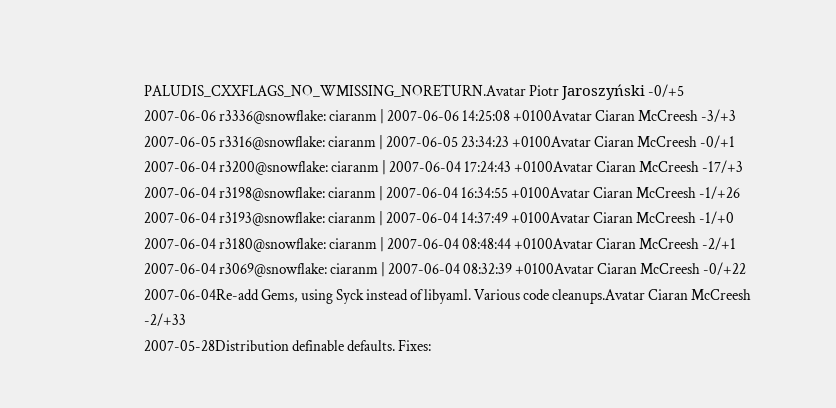PALUDIS_CXXFLAGS_NO_WMISSING_NORETURN.Avatar Piotr Jaroszyński -0/+5
2007-06-06 r3336@snowflake: ciaranm | 2007-06-06 14:25:08 +0100Avatar Ciaran McCreesh -3/+3
2007-06-05 r3316@snowflake: ciaranm | 2007-06-05 23:34:23 +0100Avatar Ciaran McCreesh -0/+1
2007-06-04 r3200@snowflake: ciaranm | 2007-06-04 17:24:43 +0100Avatar Ciaran McCreesh -17/+3
2007-06-04 r3198@snowflake: ciaranm | 2007-06-04 16:34:55 +0100Avatar Ciaran McCreesh -1/+26
2007-06-04 r3193@snowflake: ciaranm | 2007-06-04 14:37:49 +0100Avatar Ciaran McCreesh -1/+0
2007-06-04 r3180@snowflake: ciaranm | 2007-06-04 08:48:44 +0100Avatar Ciaran McCreesh -2/+1
2007-06-04 r3069@snowflake: ciaranm | 2007-06-04 08:32:39 +0100Avatar Ciaran McCreesh -0/+22
2007-06-04Re-add Gems, using Syck instead of libyaml. Various code cleanups.Avatar Ciaran McCreesh -2/+33
2007-05-28Distribution definable defaults. Fixes: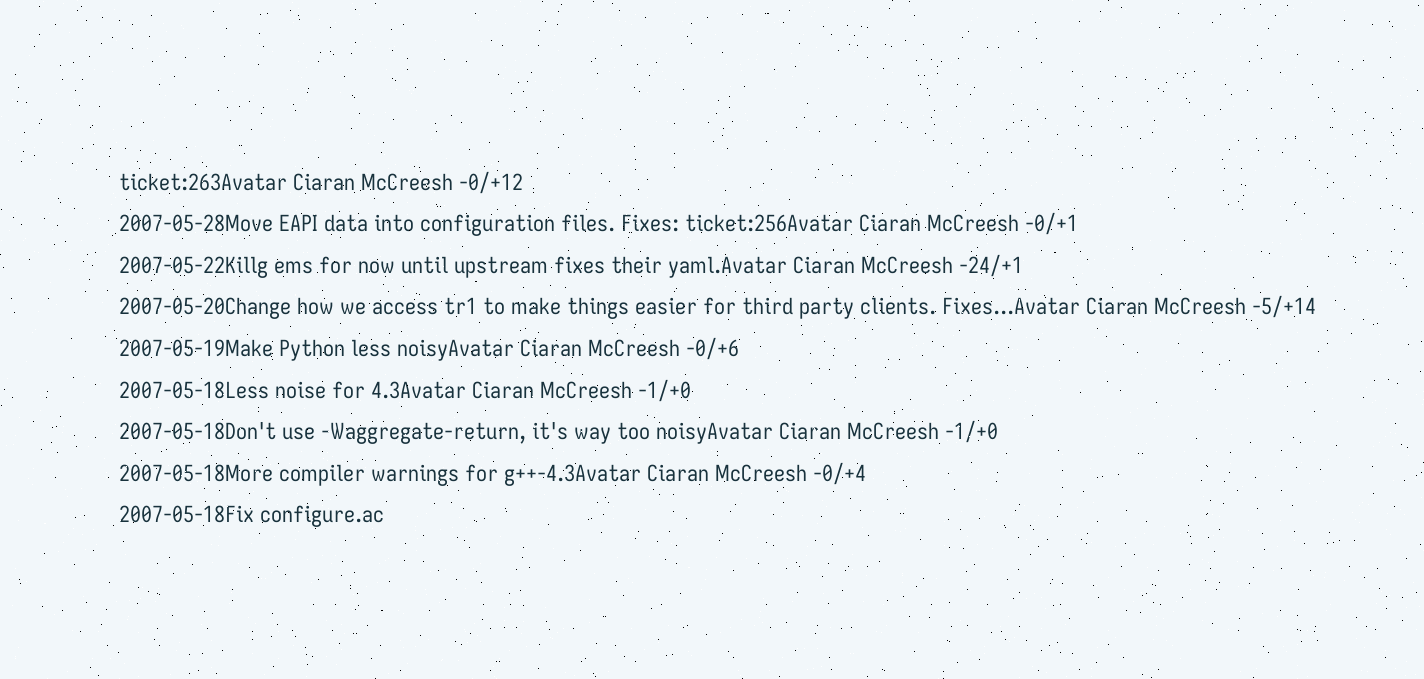ticket:263Avatar Ciaran McCreesh -0/+12
2007-05-28Move EAPI data into configuration files. Fixes: ticket:256Avatar Ciaran McCreesh -0/+1
2007-05-22Killg ems for now until upstream fixes their yaml.Avatar Ciaran McCreesh -24/+1
2007-05-20Change how we access tr1 to make things easier for third party clients. Fixes...Avatar Ciaran McCreesh -5/+14
2007-05-19Make Python less noisyAvatar Ciaran McCreesh -0/+6
2007-05-18Less noise for 4.3Avatar Ciaran McCreesh -1/+0
2007-05-18Don't use -Waggregate-return, it's way too noisyAvatar Ciaran McCreesh -1/+0
2007-05-18More compiler warnings for g++-4.3Avatar Ciaran McCreesh -0/+4
2007-05-18Fix configure.ac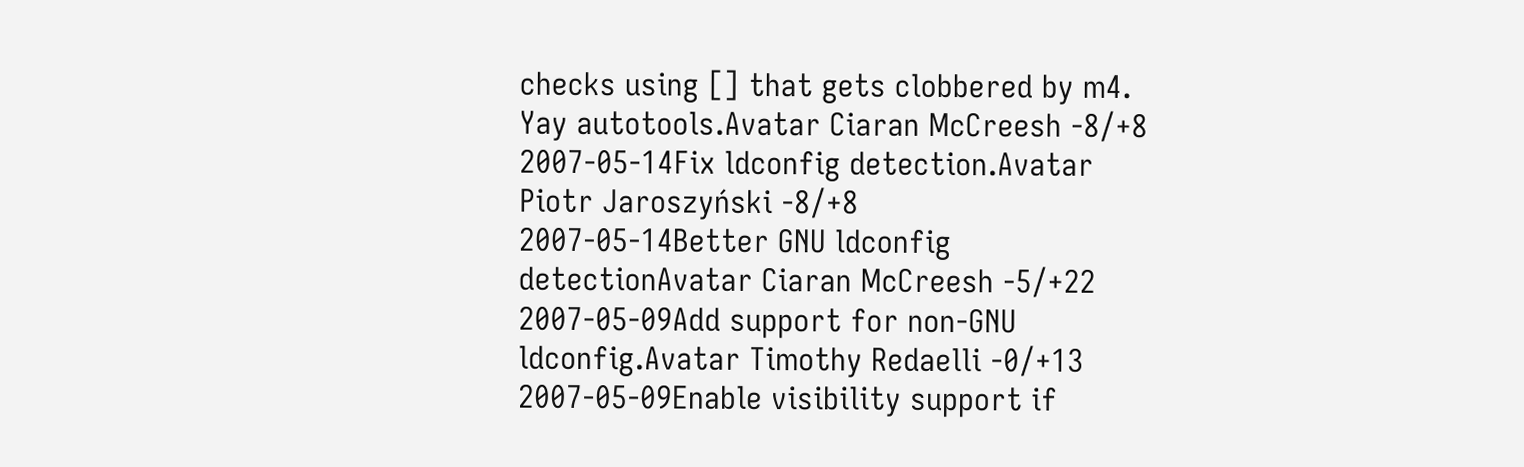checks using [] that gets clobbered by m4. Yay autotools.Avatar Ciaran McCreesh -8/+8
2007-05-14Fix ldconfig detection.Avatar Piotr Jaroszyński -8/+8
2007-05-14Better GNU ldconfig detectionAvatar Ciaran McCreesh -5/+22
2007-05-09Add support for non-GNU ldconfig.Avatar Timothy Redaelli -0/+13
2007-05-09Enable visibility support if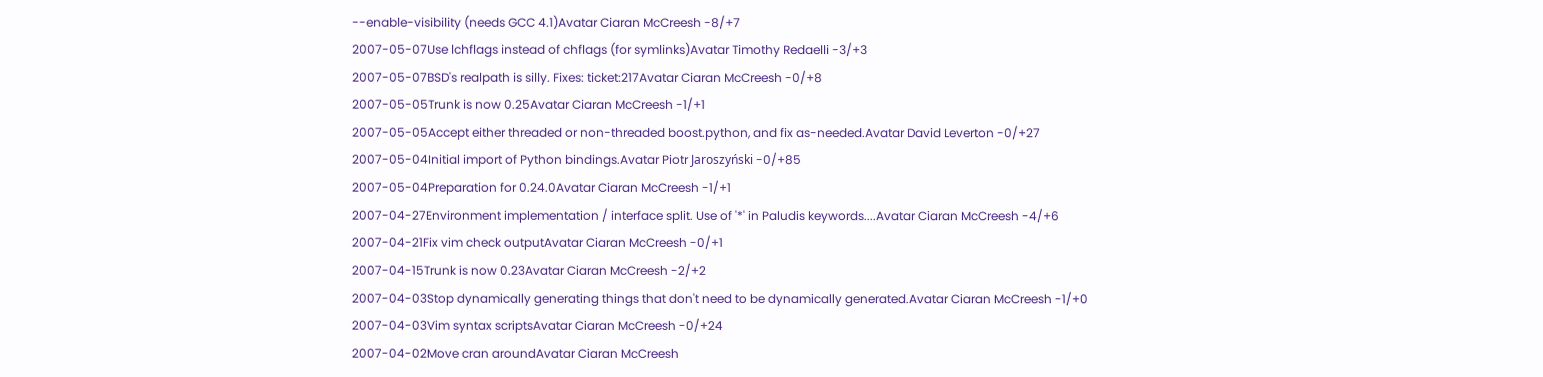--enable-visibility (needs GCC 4.1)Avatar Ciaran McCreesh -8/+7
2007-05-07Use lchflags instead of chflags (for symlinks)Avatar Timothy Redaelli -3/+3
2007-05-07BSD's realpath is silly. Fixes: ticket:217Avatar Ciaran McCreesh -0/+8
2007-05-05Trunk is now 0.25Avatar Ciaran McCreesh -1/+1
2007-05-05Accept either threaded or non-threaded boost.python, and fix as-needed.Avatar David Leverton -0/+27
2007-05-04Initial import of Python bindings.Avatar Piotr Jaroszyński -0/+85
2007-05-04Preparation for 0.24.0Avatar Ciaran McCreesh -1/+1
2007-04-27Environment implementation / interface split. Use of '*' in Paludis keywords....Avatar Ciaran McCreesh -4/+6
2007-04-21Fix vim check outputAvatar Ciaran McCreesh -0/+1
2007-04-15Trunk is now 0.23Avatar Ciaran McCreesh -2/+2
2007-04-03Stop dynamically generating things that don't need to be dynamically generated.Avatar Ciaran McCreesh -1/+0
2007-04-03Vim syntax scriptsAvatar Ciaran McCreesh -0/+24
2007-04-02Move cran aroundAvatar Ciaran McCreesh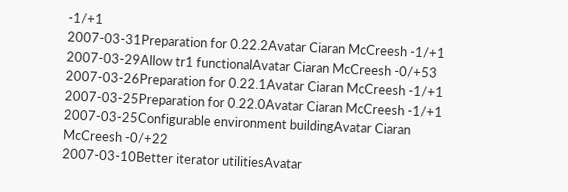-1/+1
2007-03-31Preparation for 0.22.2Avatar Ciaran McCreesh -1/+1
2007-03-29Allow tr1 functionalAvatar Ciaran McCreesh -0/+53
2007-03-26Preparation for 0.22.1Avatar Ciaran McCreesh -1/+1
2007-03-25Preparation for 0.22.0Avatar Ciaran McCreesh -1/+1
2007-03-25Configurable environment buildingAvatar Ciaran McCreesh -0/+22
2007-03-10Better iterator utilitiesAvatar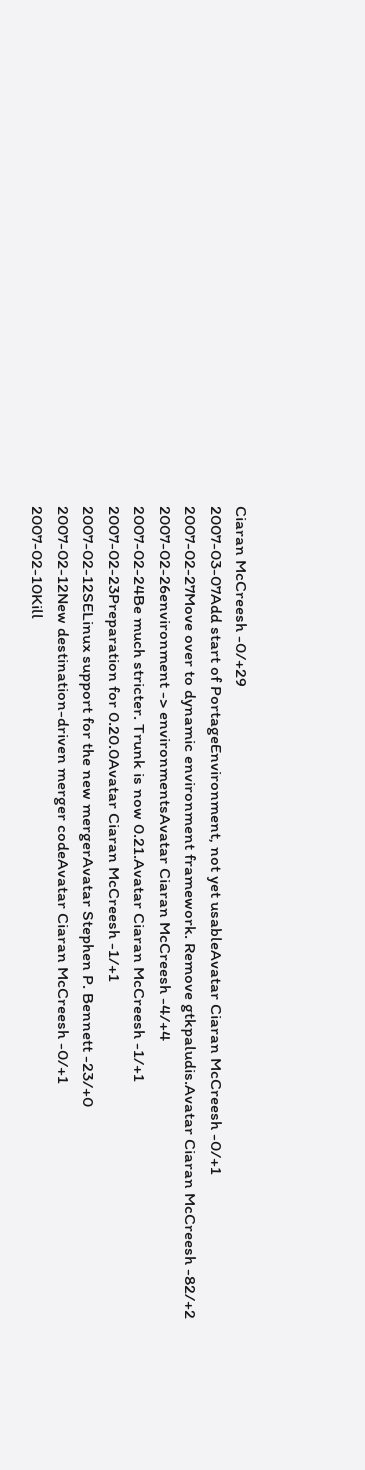Ciaran McCreesh -0/+29
2007-03-07Add start of PortageEnvironment, not yet usableAvatar Ciaran McCreesh -0/+1
2007-02-27Move over to dynamic environment framework. Remove gtkpaludis.Avatar Ciaran McCreesh -82/+2
2007-02-26environment -> environmentsAvatar Ciaran McCreesh -4/+4
2007-02-24Be much stricter. Trunk is now 0.21.Avatar Ciaran McCreesh -1/+1
2007-02-23Preparation for 0.20.0Avatar Ciaran McCreesh -1/+1
2007-02-12SELinux support for the new mergerAvatar Stephen P. Bennett -23/+0
2007-02-12New destination-driven merger codeAvatar Ciaran McCreesh -0/+1
2007-02-10Kill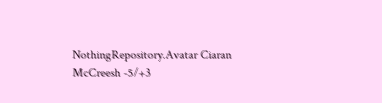NothingRepository.Avatar Ciaran McCreesh -5/+3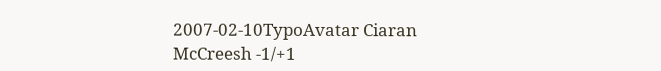2007-02-10TypoAvatar Ciaran McCreesh -1/+1